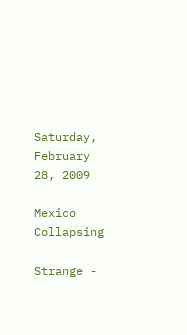Saturday, February 28, 2009

Mexico Collapsing

Strange -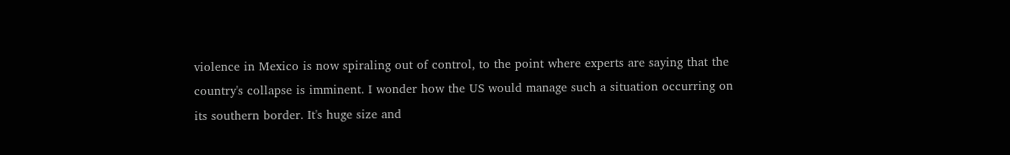violence in Mexico is now spiraling out of control, to the point where experts are saying that the country's collapse is imminent. I wonder how the US would manage such a situation occurring on its southern border. It's huge size and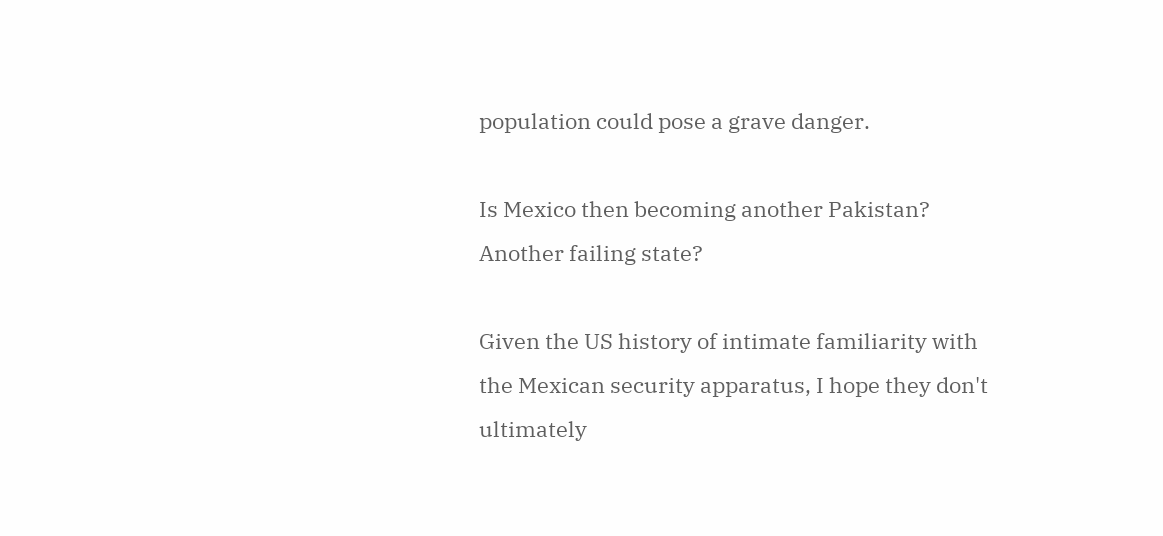population could pose a grave danger.

Is Mexico then becoming another Pakistan? Another failing state?

Given the US history of intimate familiarity with the Mexican security apparatus, I hope they don't ultimately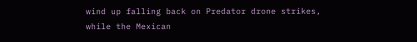wind up falling back on Predator drone strikes, while the Mexican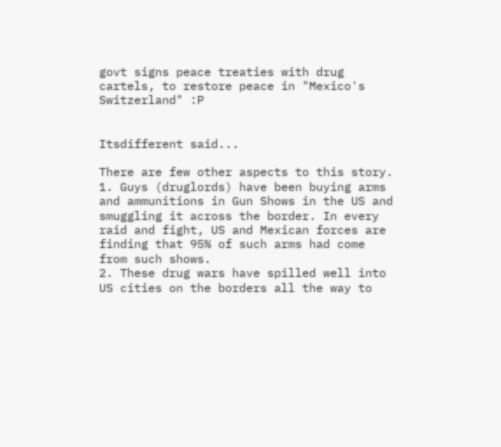govt signs peace treaties with drug cartels, to restore peace in "Mexico's Switzerland" :P


Itsdifferent said...

There are few other aspects to this story.
1. Guys (druglords) have been buying arms and ammunitions in Gun Shows in the US and smuggling it across the border. In every raid and fight, US and Mexican forces are finding that 95% of such arms had come from such shows.
2. These drug wars have spilled well into US cities on the borders all the way to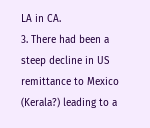LA in CA.
3. There had been a steep decline in US remittance to Mexico (Kerala?) leading to a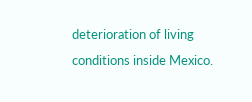deterioration of living conditions inside Mexico.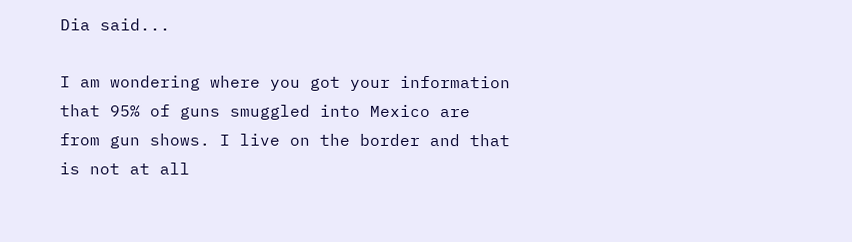Dia said...

I am wondering where you got your information that 95% of guns smuggled into Mexico are from gun shows. I live on the border and that is not at all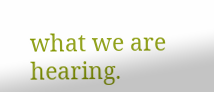what we are hearing.